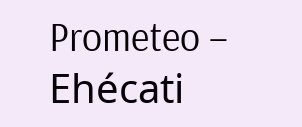Prometeo – Ehécati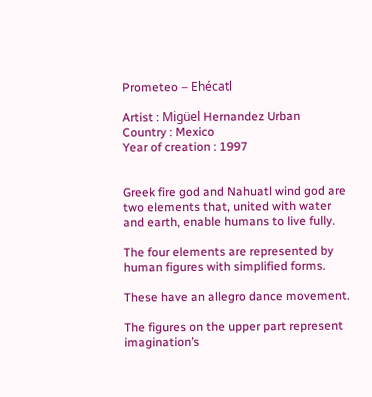Prometeo – Ehécatl

Artist : Migüel Hernandez Urban
Country : Mexico
Year of creation : 1997


Greek fire god and Nahuatl wind god are two elements that, united with water and earth, enable humans to live fully.

The four elements are represented by human figures with simplified forms.

These have an allegro dance movement.

The figures on the upper part represent imagination’s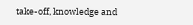take-off, knowledge and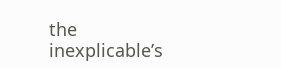the inexplicable’s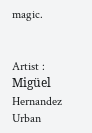magic.


Artist : Migüel Hernandez Urban